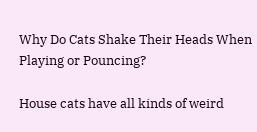Why Do Cats Shake Their Heads When Playing or Pouncing?

House cats have all kinds of weird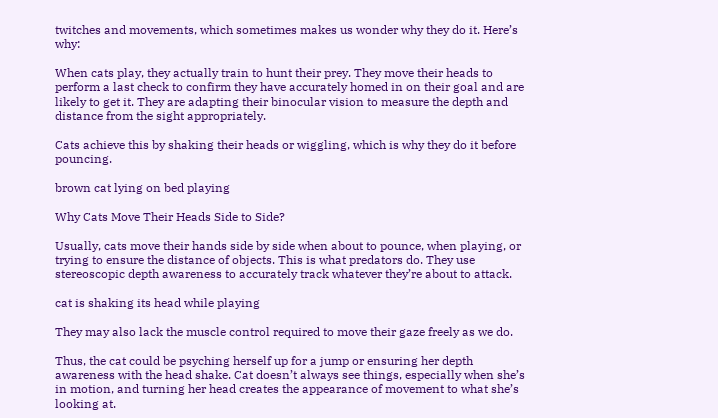twitches and movements, which sometimes makes us wonder why they do it. Here’s why:

When cats play, they actually train to hunt their prey. They move their heads to perform a last check to confirm they have accurately homed in on their goal and are likely to get it. They are adapting their binocular vision to measure the depth and distance from the sight appropriately.

Cats achieve this by shaking their heads or wiggling, which is why they do it before pouncing.

brown cat lying on bed playing

Why Cats Move Their Heads Side to Side?

Usually, cats move their hands side by side when about to pounce, when playing, or trying to ensure the distance of objects. This is what predators do. They use stereoscopic depth awareness to accurately track whatever they’re about to attack.

cat is shaking its head while playing

They may also lack the muscle control required to move their gaze freely as we do.

Thus, the cat could be psyching herself up for a jump or ensuring her depth awareness with the head shake. Cat doesn’t always see things, especially when she’s in motion, and turning her head creates the appearance of movement to what she’s looking at.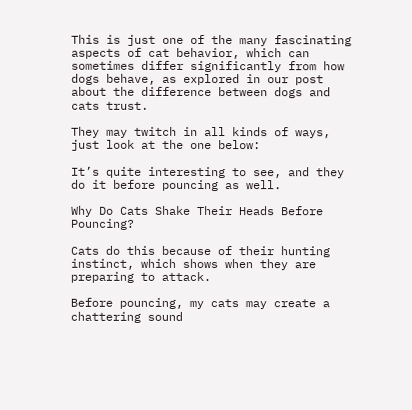This is just one of the many fascinating aspects of cat behavior, which can sometimes differ significantly from how dogs behave, as explored in our post about the difference between dogs and cats trust.

They may twitch in all kinds of ways, just look at the one below:

It’s quite interesting to see, and they do it before pouncing as well.

Why Do Cats Shake Their Heads Before Pouncing?

Cats do this because of their hunting instinct, which shows when they are preparing to attack.

Before pouncing, my cats may create a chattering sound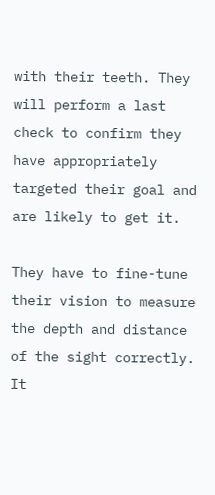with their teeth. They will perform a last check to confirm they have appropriately targeted their goal and are likely to get it.

They have to fine-tune their vision to measure the depth and distance of the sight correctly. It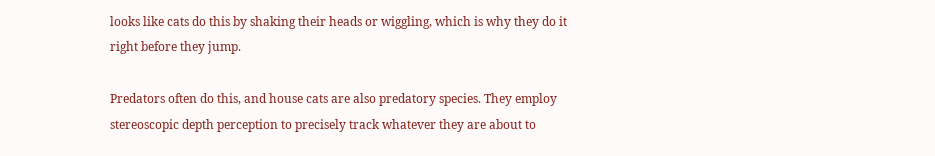looks like cats do this by shaking their heads or wiggling, which is why they do it right before they jump.

Predators often do this, and house cats are also predatory species. They employ stereoscopic depth perception to precisely track whatever they are about to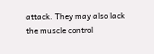attack. They may also lack the muscle control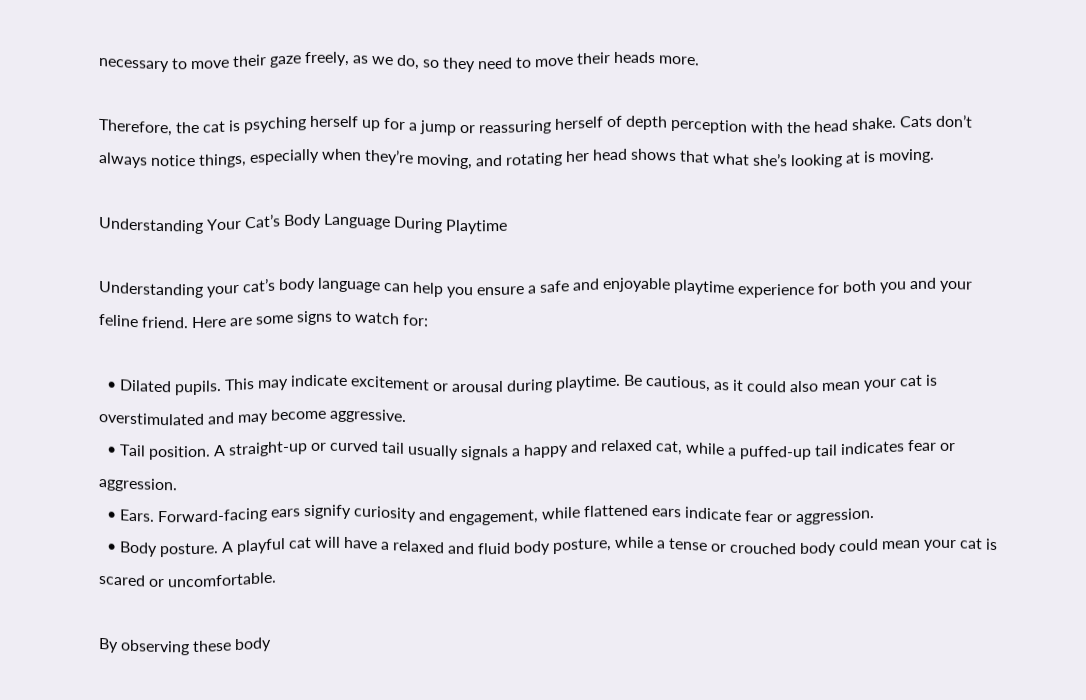necessary to move their gaze freely, as we do, so they need to move their heads more.

Therefore, the cat is psyching herself up for a jump or reassuring herself of depth perception with the head shake. Cats don’t always notice things, especially when they’re moving, and rotating her head shows that what she’s looking at is moving.

Understanding Your Cat’s Body Language During Playtime

Understanding your cat’s body language can help you ensure a safe and enjoyable playtime experience for both you and your feline friend. Here are some signs to watch for:

  • Dilated pupils. This may indicate excitement or arousal during playtime. Be cautious, as it could also mean your cat is overstimulated and may become aggressive.
  • Tail position. A straight-up or curved tail usually signals a happy and relaxed cat, while a puffed-up tail indicates fear or aggression.
  • Ears. Forward-facing ears signify curiosity and engagement, while flattened ears indicate fear or aggression.
  • Body posture. A playful cat will have a relaxed and fluid body posture, while a tense or crouched body could mean your cat is scared or uncomfortable.

By observing these body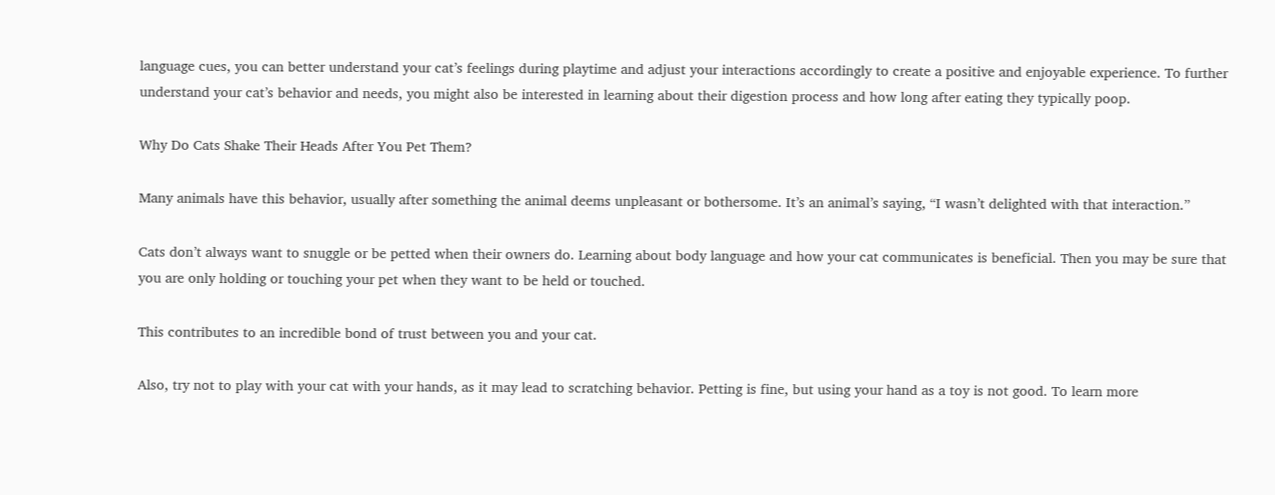language cues, you can better understand your cat’s feelings during playtime and adjust your interactions accordingly to create a positive and enjoyable experience. To further understand your cat’s behavior and needs, you might also be interested in learning about their digestion process and how long after eating they typically poop.

Why Do Cats Shake Their Heads After You Pet Them?

Many animals have this behavior, usually after something the animal deems unpleasant or bothersome. It’s an animal’s saying, “I wasn’t delighted with that interaction.”

Cats don’t always want to snuggle or be petted when their owners do. Learning about body language and how your cat communicates is beneficial. Then you may be sure that you are only holding or touching your pet when they want to be held or touched.

This contributes to an incredible bond of trust between you and your cat.

Also, try not to play with your cat with your hands, as it may lead to scratching behavior. Petting is fine, but using your hand as a toy is not good. To learn more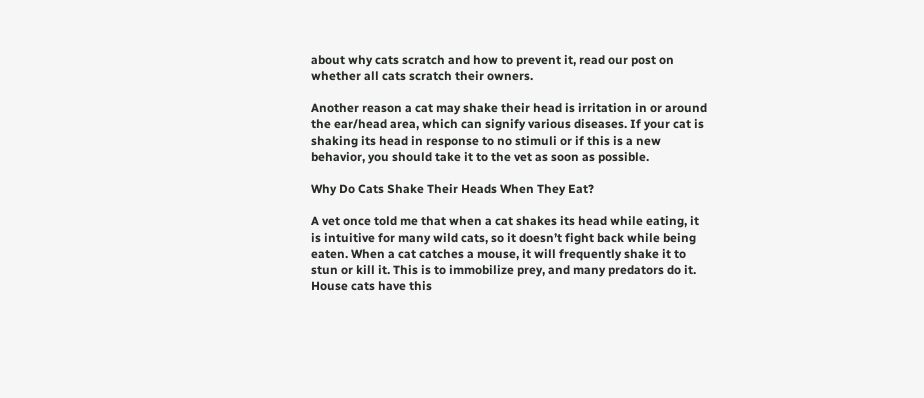about why cats scratch and how to prevent it, read our post on whether all cats scratch their owners.

Another reason a cat may shake their head is irritation in or around the ear/head area, which can signify various diseases. If your cat is shaking its head in response to no stimuli or if this is a new behavior, you should take it to the vet as soon as possible.

Why Do Cats Shake Their Heads When They Eat?

A vet once told me that when a cat shakes its head while eating, it is intuitive for many wild cats, so it doesn’t fight back while being eaten. When a cat catches a mouse, it will frequently shake it to stun or kill it. This is to immobilize prey, and many predators do it. House cats have this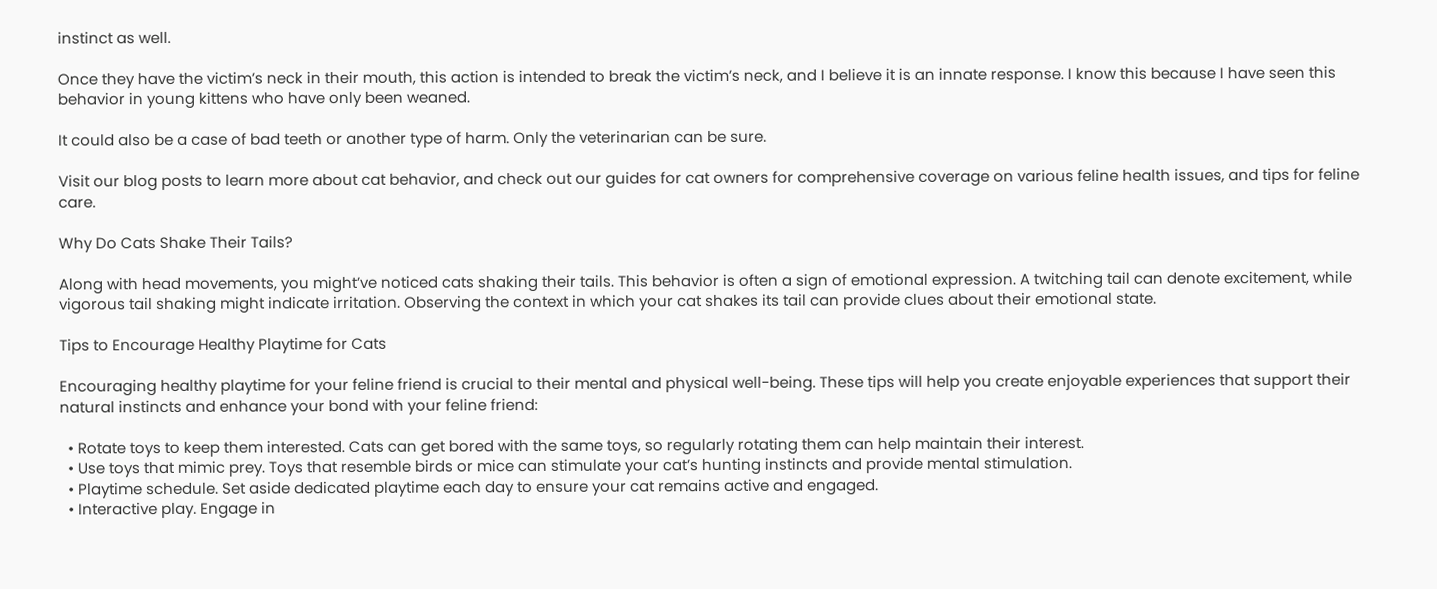instinct as well.

Once they have the victim’s neck in their mouth, this action is intended to break the victim’s neck, and I believe it is an innate response. I know this because I have seen this behavior in young kittens who have only been weaned.

It could also be a case of bad teeth or another type of harm. Only the veterinarian can be sure.

Visit our blog posts to learn more about cat behavior, and check out our guides for cat owners for comprehensive coverage on various feline health issues, and tips for feline care.

Why Do Cats Shake Their Tails?

Along with head movements, you might’ve noticed cats shaking their tails. This behavior is often a sign of emotional expression. A twitching tail can denote excitement, while vigorous tail shaking might indicate irritation. Observing the context in which your cat shakes its tail can provide clues about their emotional state.

Tips to Encourage Healthy Playtime for Cats

Encouraging healthy playtime for your feline friend is crucial to their mental and physical well-being. These tips will help you create enjoyable experiences that support their natural instincts and enhance your bond with your feline friend:

  • Rotate toys to keep them interested. Cats can get bored with the same toys, so regularly rotating them can help maintain their interest.
  • Use toys that mimic prey. Toys that resemble birds or mice can stimulate your cat’s hunting instincts and provide mental stimulation.
  • Playtime schedule. Set aside dedicated playtime each day to ensure your cat remains active and engaged.
  • Interactive play. Engage in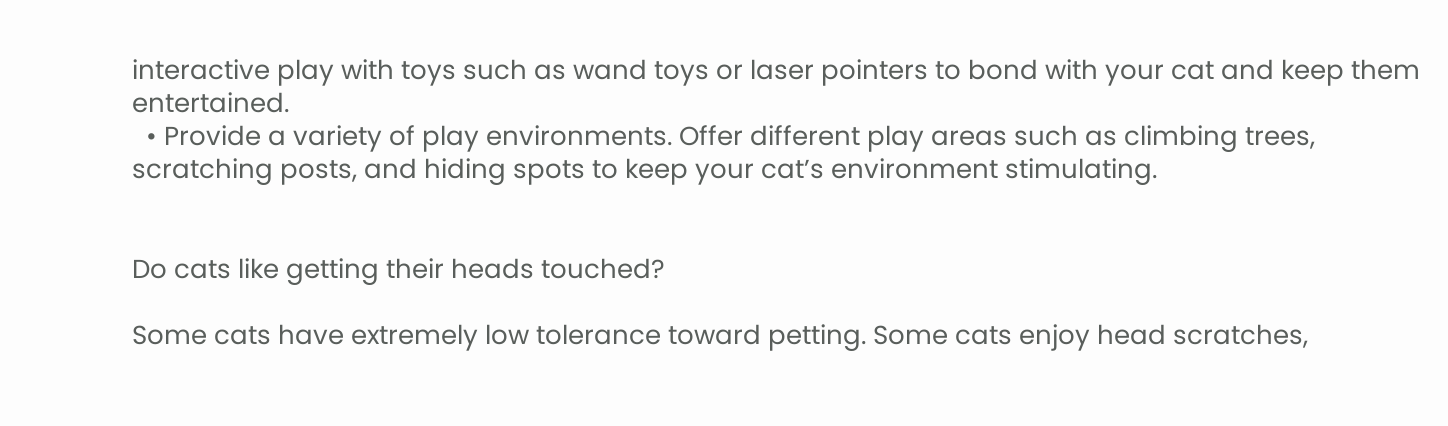interactive play with toys such as wand toys or laser pointers to bond with your cat and keep them entertained.
  • Provide a variety of play environments. Offer different play areas such as climbing trees, scratching posts, and hiding spots to keep your cat’s environment stimulating.


Do cats like getting their heads touched?

Some cats have extremely low tolerance toward petting. Some cats enjoy head scratches,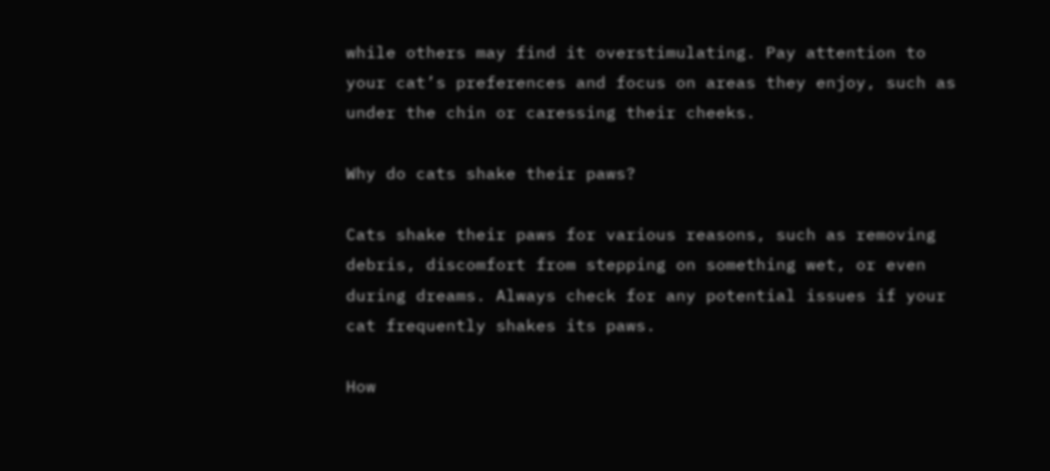while others may find it overstimulating. Pay attention to your cat’s preferences and focus on areas they enjoy, such as under the chin or caressing their cheeks.

Why do cats shake their paws?

Cats shake their paws for various reasons, such as removing debris, discomfort from stepping on something wet, or even during dreams. Always check for any potential issues if your cat frequently shakes its paws.

How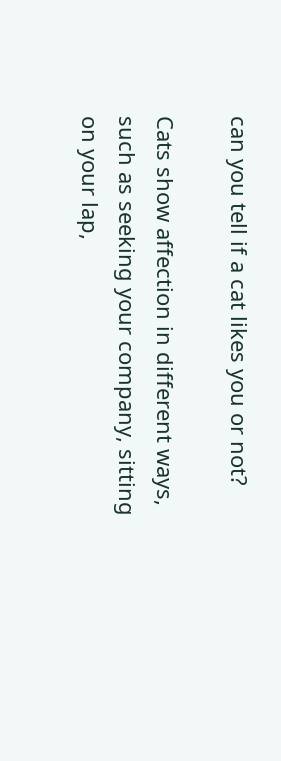can you tell if a cat likes you or not?

Cats show affection in different ways, such as seeking your company, sitting on your lap,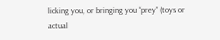licking you, or bringing you “prey” (toys or actual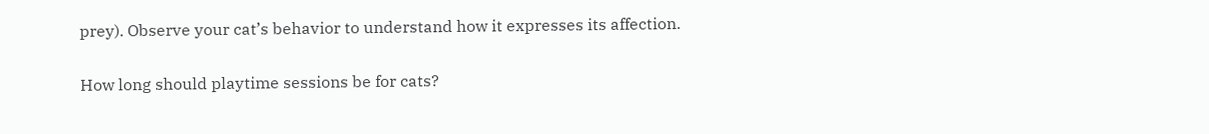prey). Observe your cat’s behavior to understand how it expresses its affection.

How long should playtime sessions be for cats?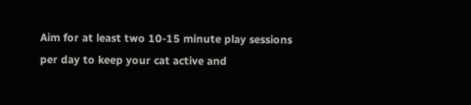Aim for at least two 10-15 minute play sessions per day to keep your cat active and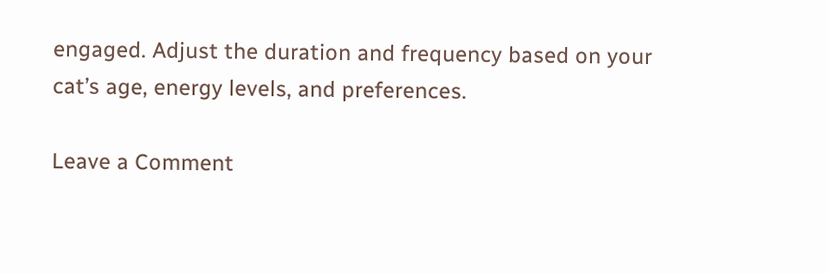engaged. Adjust the duration and frequency based on your cat’s age, energy levels, and preferences.

Leave a Comment